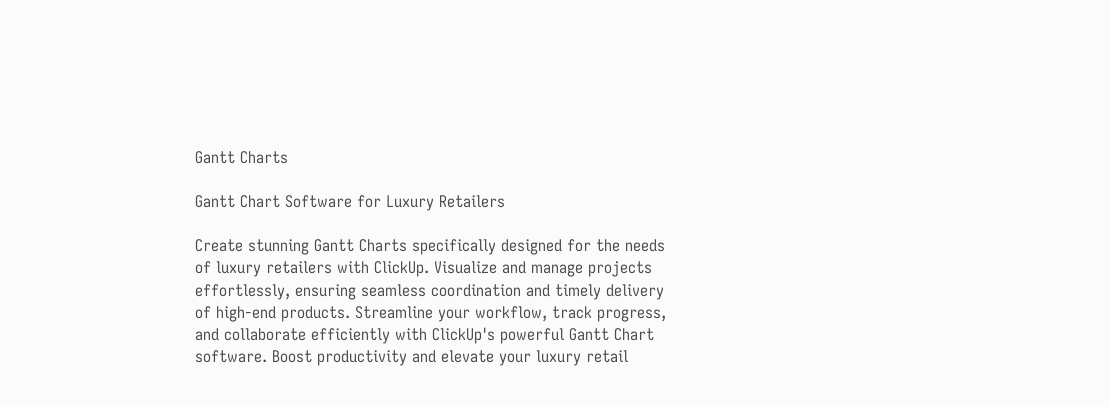Gantt Charts

Gantt Chart Software for Luxury Retailers

Create stunning Gantt Charts specifically designed for the needs of luxury retailers with ClickUp. Visualize and manage projects effortlessly, ensuring seamless coordination and timely delivery of high-end products. Streamline your workflow, track progress, and collaborate efficiently with ClickUp's powerful Gantt Chart software. Boost productivity and elevate your luxury retail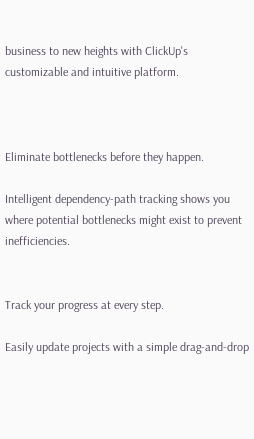business to new heights with ClickUp's customizable and intuitive platform.



Eliminate bottlenecks before they happen.

Intelligent dependency-path tracking shows you where potential bottlenecks might exist to prevent inefficiencies.


Track your progress at every step.

Easily update projects with a simple drag-and-drop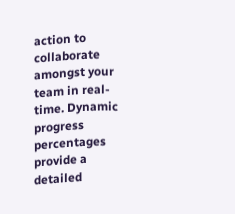action to collaborate amongst your team in real-time. Dynamic progress percentages provide a detailed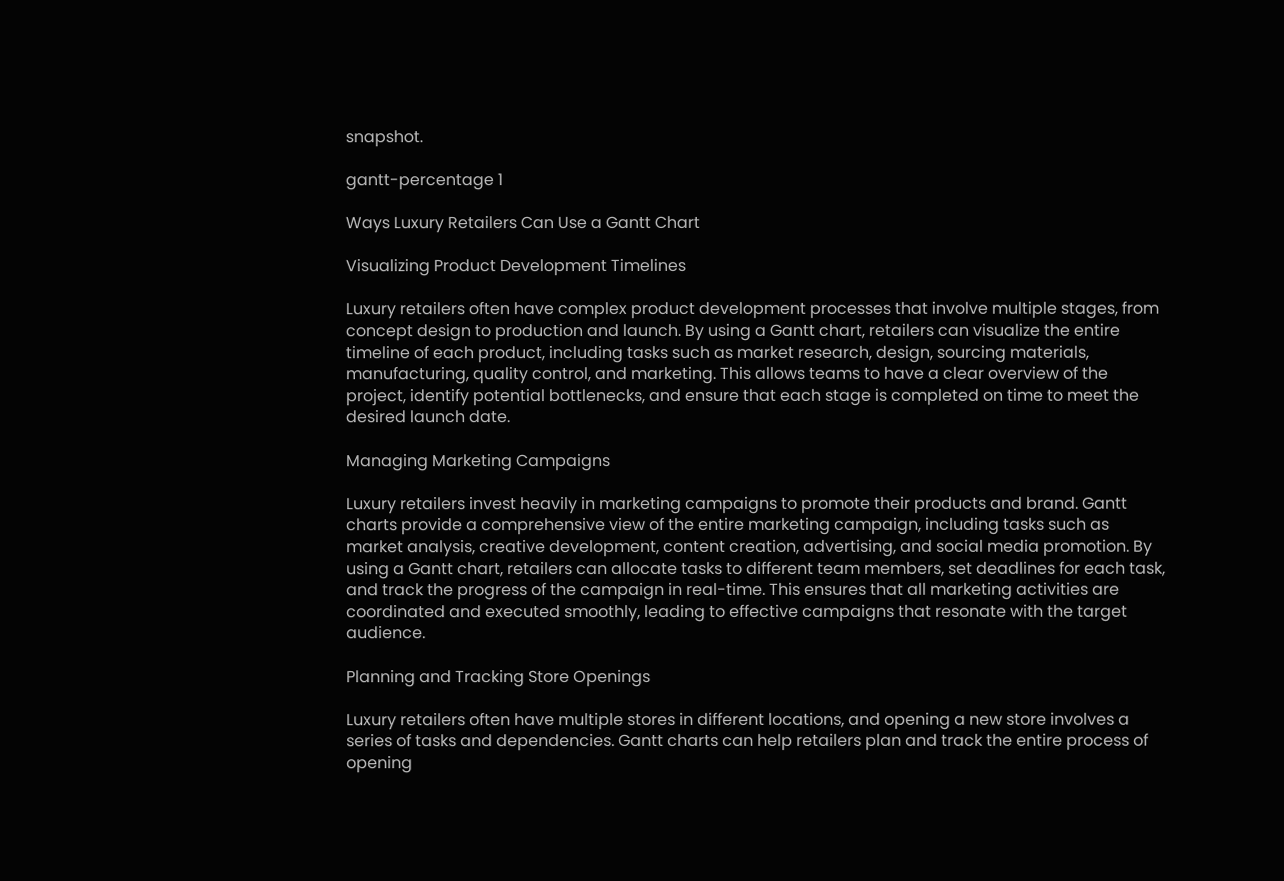snapshot.

gantt-percentage 1

Ways Luxury Retailers Can Use a Gantt Chart

Visualizing Product Development Timelines

Luxury retailers often have complex product development processes that involve multiple stages, from concept design to production and launch. By using a Gantt chart, retailers can visualize the entire timeline of each product, including tasks such as market research, design, sourcing materials, manufacturing, quality control, and marketing. This allows teams to have a clear overview of the project, identify potential bottlenecks, and ensure that each stage is completed on time to meet the desired launch date.

Managing Marketing Campaigns

Luxury retailers invest heavily in marketing campaigns to promote their products and brand. Gantt charts provide a comprehensive view of the entire marketing campaign, including tasks such as market analysis, creative development, content creation, advertising, and social media promotion. By using a Gantt chart, retailers can allocate tasks to different team members, set deadlines for each task, and track the progress of the campaign in real-time. This ensures that all marketing activities are coordinated and executed smoothly, leading to effective campaigns that resonate with the target audience.

Planning and Tracking Store Openings

Luxury retailers often have multiple stores in different locations, and opening a new store involves a series of tasks and dependencies. Gantt charts can help retailers plan and track the entire process of opening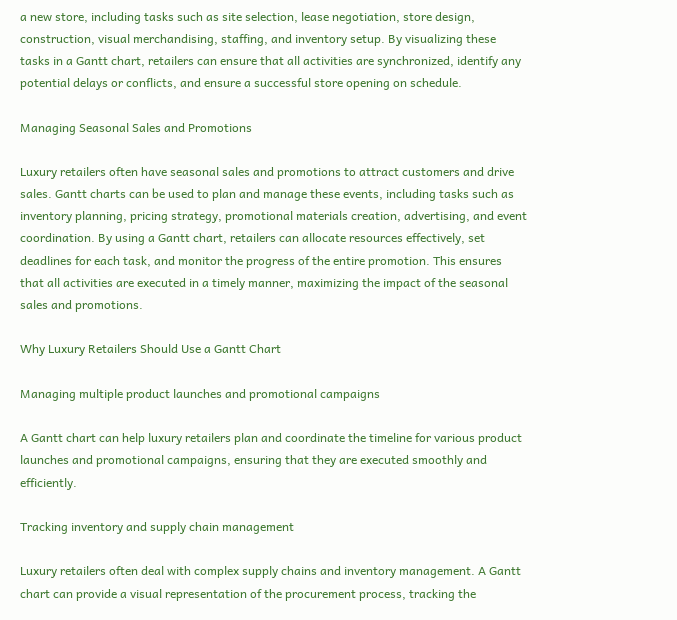a new store, including tasks such as site selection, lease negotiation, store design, construction, visual merchandising, staffing, and inventory setup. By visualizing these tasks in a Gantt chart, retailers can ensure that all activities are synchronized, identify any potential delays or conflicts, and ensure a successful store opening on schedule.

Managing Seasonal Sales and Promotions

Luxury retailers often have seasonal sales and promotions to attract customers and drive sales. Gantt charts can be used to plan and manage these events, including tasks such as inventory planning, pricing strategy, promotional materials creation, advertising, and event coordination. By using a Gantt chart, retailers can allocate resources effectively, set deadlines for each task, and monitor the progress of the entire promotion. This ensures that all activities are executed in a timely manner, maximizing the impact of the seasonal sales and promotions.

Why Luxury Retailers Should Use a Gantt Chart

Managing multiple product launches and promotional campaigns

A Gantt chart can help luxury retailers plan and coordinate the timeline for various product launches and promotional campaigns, ensuring that they are executed smoothly and efficiently.

Tracking inventory and supply chain management

Luxury retailers often deal with complex supply chains and inventory management. A Gantt chart can provide a visual representation of the procurement process, tracking the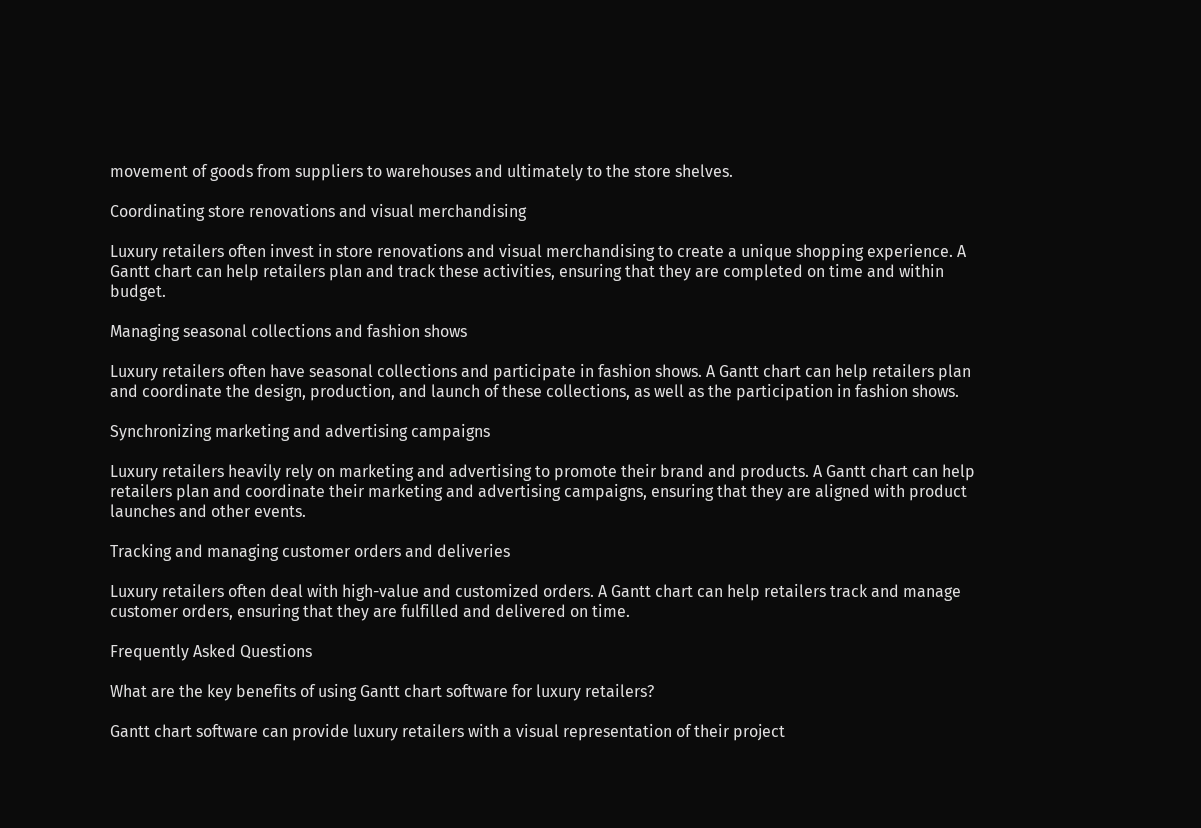movement of goods from suppliers to warehouses and ultimately to the store shelves.

Coordinating store renovations and visual merchandising

Luxury retailers often invest in store renovations and visual merchandising to create a unique shopping experience. A Gantt chart can help retailers plan and track these activities, ensuring that they are completed on time and within budget.

Managing seasonal collections and fashion shows

Luxury retailers often have seasonal collections and participate in fashion shows. A Gantt chart can help retailers plan and coordinate the design, production, and launch of these collections, as well as the participation in fashion shows.

Synchronizing marketing and advertising campaigns

Luxury retailers heavily rely on marketing and advertising to promote their brand and products. A Gantt chart can help retailers plan and coordinate their marketing and advertising campaigns, ensuring that they are aligned with product launches and other events.

Tracking and managing customer orders and deliveries

Luxury retailers often deal with high-value and customized orders. A Gantt chart can help retailers track and manage customer orders, ensuring that they are fulfilled and delivered on time.

Frequently Asked Questions

What are the key benefits of using Gantt chart software for luxury retailers?

Gantt chart software can provide luxury retailers with a visual representation of their project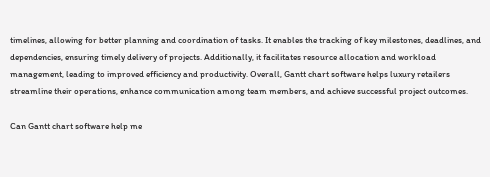timelines, allowing for better planning and coordination of tasks. It enables the tracking of key milestones, deadlines, and dependencies, ensuring timely delivery of projects. Additionally, it facilitates resource allocation and workload management, leading to improved efficiency and productivity. Overall, Gantt chart software helps luxury retailers streamline their operations, enhance communication among team members, and achieve successful project outcomes.

Can Gantt chart software help me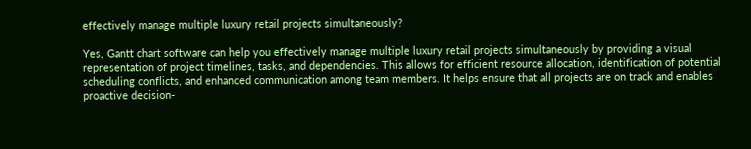effectively manage multiple luxury retail projects simultaneously?

Yes, Gantt chart software can help you effectively manage multiple luxury retail projects simultaneously by providing a visual representation of project timelines, tasks, and dependencies. This allows for efficient resource allocation, identification of potential scheduling conflicts, and enhanced communication among team members. It helps ensure that all projects are on track and enables proactive decision-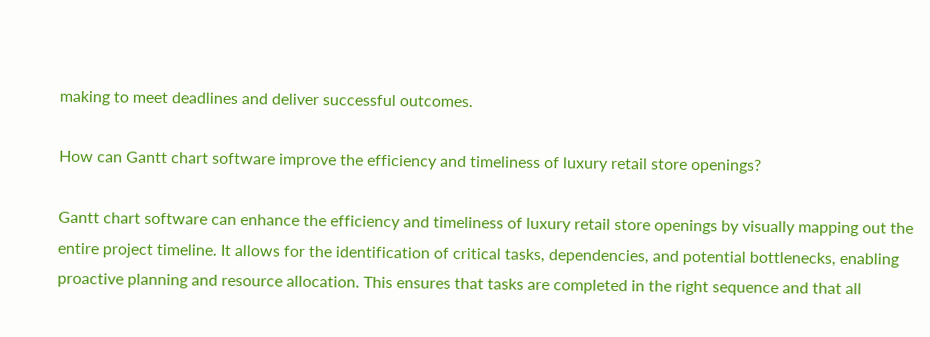making to meet deadlines and deliver successful outcomes.

How can Gantt chart software improve the efficiency and timeliness of luxury retail store openings?

Gantt chart software can enhance the efficiency and timeliness of luxury retail store openings by visually mapping out the entire project timeline. It allows for the identification of critical tasks, dependencies, and potential bottlenecks, enabling proactive planning and resource allocation. This ensures that tasks are completed in the right sequence and that all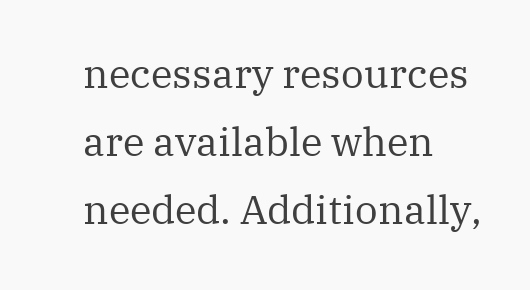necessary resources are available when needed. Additionally,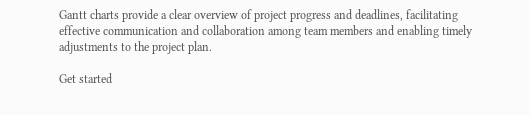Gantt charts provide a clear overview of project progress and deadlines, facilitating effective communication and collaboration among team members and enabling timely adjustments to the project plan.

Get started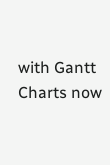with Gantt Charts now